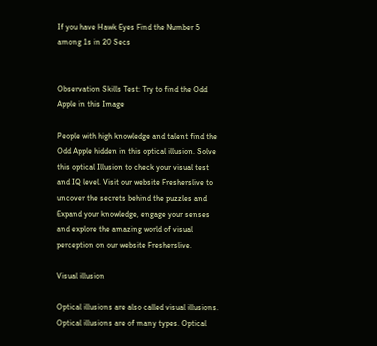If you have Hawk Eyes Find the Number 5 among 1s in 20 Secs


Observation Skills Test: Try to find the Odd Apple in this Image

People with high knowledge and talent find the Odd Apple hidden in this optical illusion. Solve this optical Illusion to check your visual test and IQ level. Visit our website Fresherslive to uncover the secrets behind the puzzles and Expand your knowledge, engage your senses and explore the amazing world of visual perception on our website Fresherslive.

Visual illusion

Optical illusions are also called visual illusions. Optical illusions are of many types. Optical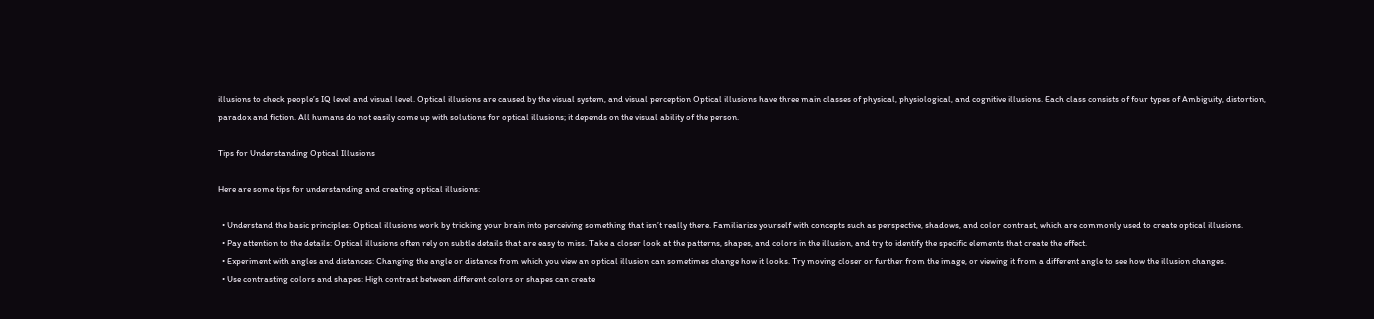illusions to check people’s IQ level and visual level. Optical illusions are caused by the visual system, and visual perception Optical illusions have three main classes of physical, physiological, and cognitive illusions. Each class consists of four types of Ambiguity, distortion, paradox and fiction. All humans do not easily come up with solutions for optical illusions; it depends on the visual ability of the person.

Tips for Understanding Optical Illusions

Here are some tips for understanding and creating optical illusions:

  • Understand the basic principles: Optical illusions work by tricking your brain into perceiving something that isn’t really there. Familiarize yourself with concepts such as perspective, shadows, and color contrast, which are commonly used to create optical illusions.
  • Pay attention to the details: Optical illusions often rely on subtle details that are easy to miss. Take a closer look at the patterns, shapes, and colors in the illusion, and try to identify the specific elements that create the effect.
  • Experiment with angles and distances: Changing the angle or distance from which you view an optical illusion can sometimes change how it looks. Try moving closer or further from the image, or viewing it from a different angle to see how the illusion changes.
  • Use contrasting colors and shapes: High contrast between different colors or shapes can create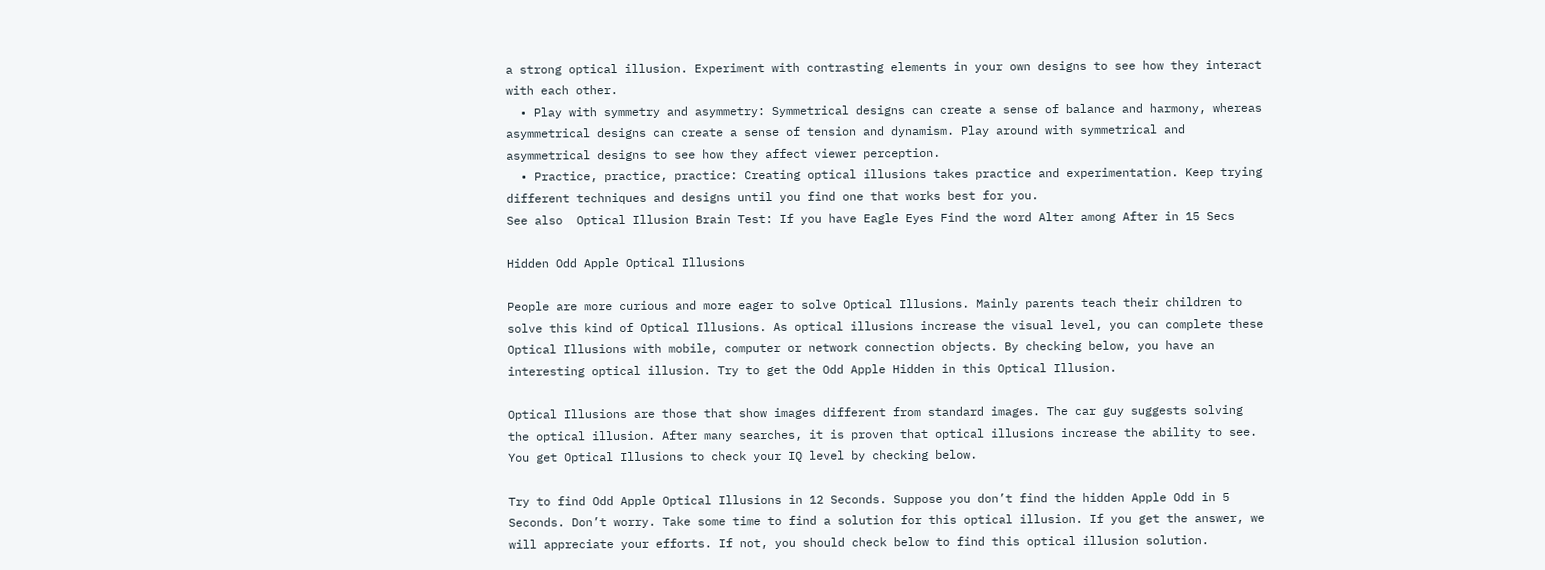a strong optical illusion. Experiment with contrasting elements in your own designs to see how they interact with each other.
  • Play with symmetry and asymmetry: Symmetrical designs can create a sense of balance and harmony, whereas asymmetrical designs can create a sense of tension and dynamism. Play around with symmetrical and asymmetrical designs to see how they affect viewer perception.
  • Practice, practice, practice: Creating optical illusions takes practice and experimentation. Keep trying different techniques and designs until you find one that works best for you.
See also  Optical Illusion Brain Test: If you have Eagle Eyes Find the word Alter among After in 15 Secs

Hidden Odd Apple Optical Illusions

People are more curious and more eager to solve Optical Illusions. Mainly parents teach their children to solve this kind of Optical Illusions. As optical illusions increase the visual level, you can complete these Optical Illusions with mobile, computer or network connection objects. By checking below, you have an interesting optical illusion. Try to get the Odd Apple Hidden in this Optical Illusion.

Optical Illusions are those that show images different from standard images. The car guy suggests solving the optical illusion. After many searches, it is proven that optical illusions increase the ability to see. You get Optical Illusions to check your IQ level by checking below.

Try to find Odd Apple Optical Illusions in 12 Seconds. Suppose you don’t find the hidden Apple Odd in 5 Seconds. Don’t worry. Take some time to find a solution for this optical illusion. If you get the answer, we will appreciate your efforts. If not, you should check below to find this optical illusion solution.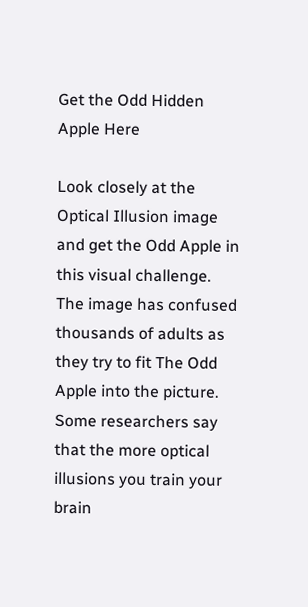Get the Odd Hidden Apple Here

Look closely at the Optical Illusion image and get the Odd Apple in this visual challenge. The image has confused thousands of adults as they try to fit The Odd Apple into the picture. Some researchers say that the more optical illusions you train your brain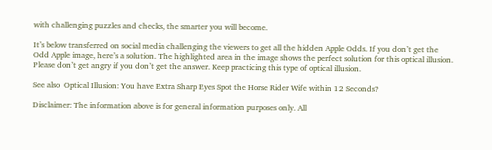with challenging puzzles and checks, the smarter you will become.

It’s below transferred on social media challenging the viewers to get all the hidden Apple Odds. If you don’t get the Odd Apple image, here’s a solution. The highlighted area in the image shows the perfect solution for this optical illusion. Please don’t get angry if you don’t get the answer. Keep practicing this type of optical illusion.

See also  Optical Illusion: You have Extra Sharp Eyes Spot the Horse Rider Wife within 12 Seconds?

Disclaimer: The information above is for general information purposes only. All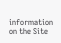information on the Site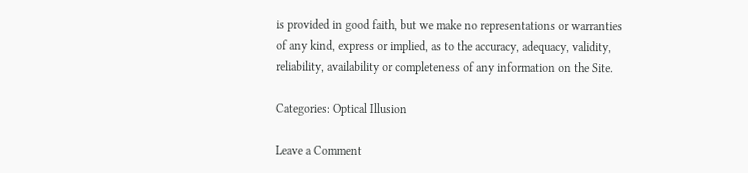is provided in good faith, but we make no representations or warranties of any kind, express or implied, as to the accuracy, adequacy, validity, reliability, availability or completeness of any information on the Site.

Categories: Optical Illusion

Leave a Comment